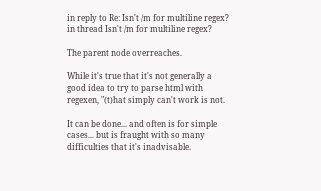in reply to Re: Isn't /m for multiline regex?
in thread Isn't /m for multiline regex?

The parent node overreaches.

While it's true that it's not generally a good idea to try to parse html with regexen, "(t)hat simply can't work is not.

It can be done... and often is for simple cases... but is fraught with so many difficulties that it's inadvisable.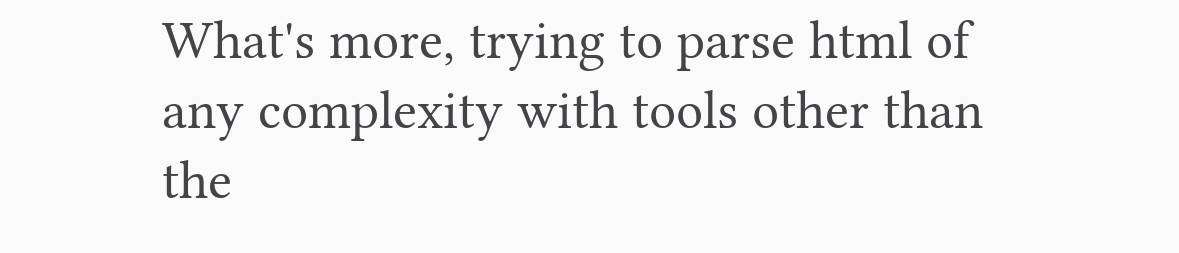What's more, trying to parse html of any complexity with tools other than the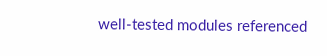well-tested modules referenced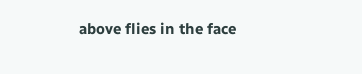above flies in the face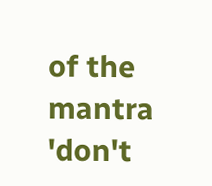of the mantra 'don't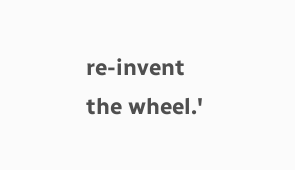re-invent the wheel.'